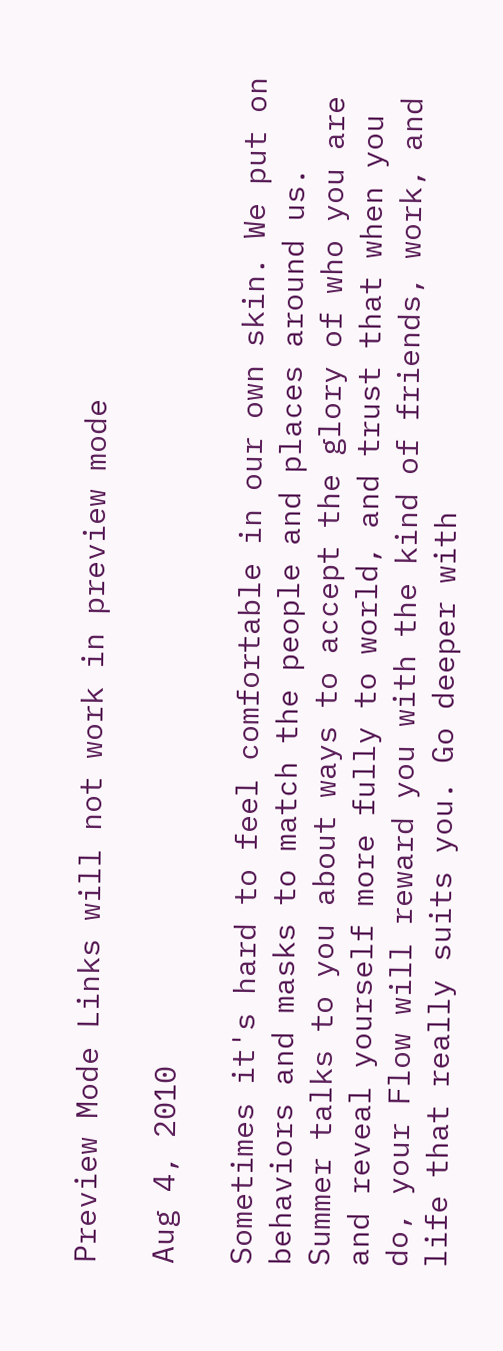Preview Mode Links will not work in preview mode

Aug 4, 2010

Sometimes it's hard to feel comfortable in our own skin. We put on behaviors and masks to match the people and places around us. Summer talks to you about ways to accept the glory of who you are and reveal yourself more fully to world, and trust that when you do, your Flow will reward you with the kind of friends, work, and life that really suits you. Go deeper with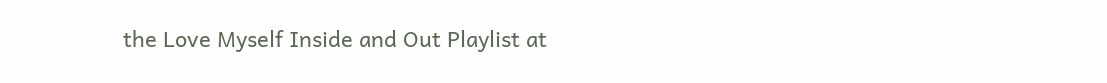the Love Myself Inside and Out Playlist at